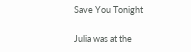Save You Tonight

Julia was at the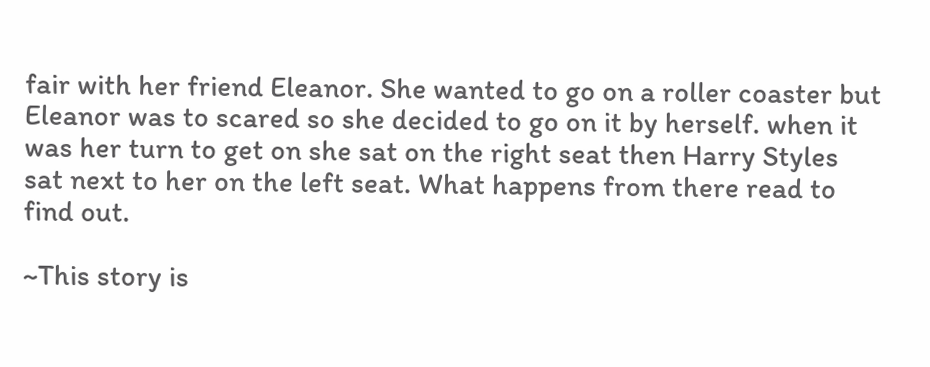fair with her friend Eleanor. She wanted to go on a roller coaster but Eleanor was to scared so she decided to go on it by herself. when it was her turn to get on she sat on the right seat then Harry Styles sat next to her on the left seat. What happens from there read to find out.

~This story is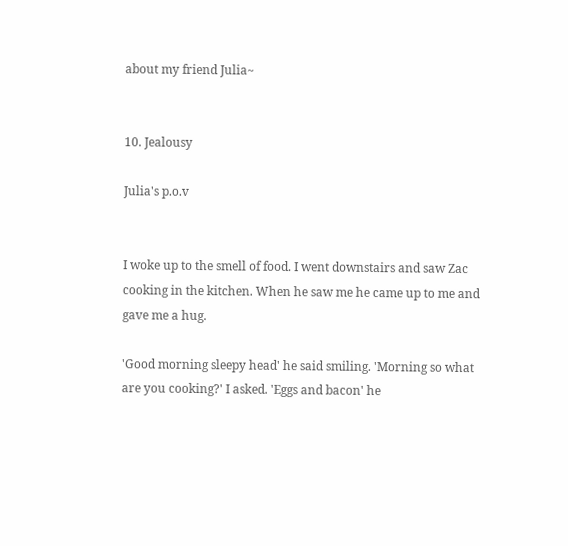about my friend Julia~


10. Jealousy

Julia's p.o.v


I woke up to the smell of food. I went downstairs and saw Zac cooking in the kitchen. When he saw me he came up to me and gave me a hug.

'Good morning sleepy head' he said smiling. 'Morning so what are you cooking?' I asked. 'Eggs and bacon' he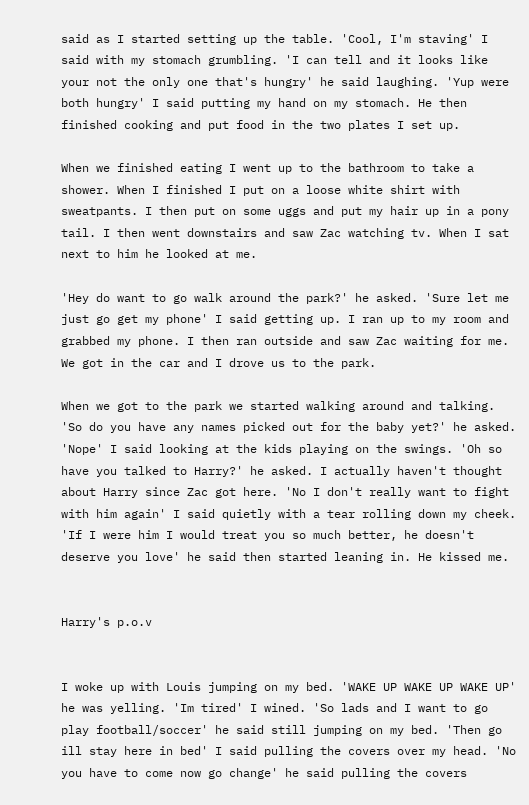said as I started setting up the table. 'Cool, I'm staving' I said with my stomach grumbling. 'I can tell and it looks like your not the only one that's hungry' he said laughing. 'Yup were both hungry' I said putting my hand on my stomach. He then finished cooking and put food in the two plates I set up.

When we finished eating I went up to the bathroom to take a shower. When I finished I put on a loose white shirt with sweatpants. I then put on some uggs and put my hair up in a pony tail. I then went downstairs and saw Zac watching tv. When I sat next to him he looked at me.

'Hey do want to go walk around the park?' he asked. 'Sure let me just go get my phone' I said getting up. I ran up to my room and grabbed my phone. I then ran outside and saw Zac waiting for me. We got in the car and I drove us to the park.

When we got to the park we started walking around and talking. 'So do you have any names picked out for the baby yet?' he asked. 'Nope' I said looking at the kids playing on the swings. 'Oh so have you talked to Harry?' he asked. I actually haven't thought about Harry since Zac got here. 'No I don't really want to fight with him again' I said quietly with a tear rolling down my cheek. 'If I were him I would treat you so much better, he doesn't deserve you love' he said then started leaning in. He kissed me.


Harry's p.o.v


I woke up with Louis jumping on my bed. 'WAKE UP WAKE UP WAKE UP' he was yelling. 'Im tired' I wined. 'So lads and I want to go play football/soccer' he said still jumping on my bed. 'Then go ill stay here in bed' I said pulling the covers over my head. 'No you have to come now go change' he said pulling the covers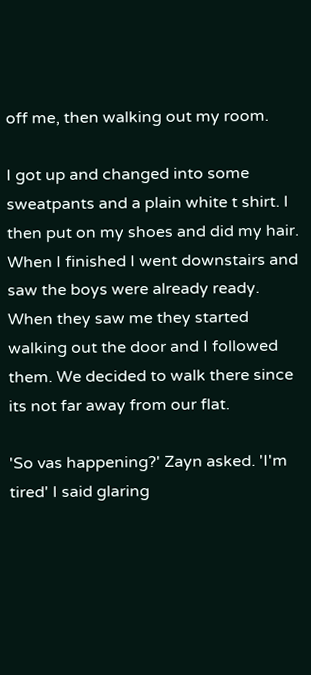off me, then walking out my room.

I got up and changed into some sweatpants and a plain white t shirt. I then put on my shoes and did my hair. When I finished I went downstairs and saw the boys were already ready. When they saw me they started walking out the door and I followed them. We decided to walk there since its not far away from our flat.

'So vas happening?' Zayn asked. 'I'm tired' I said glaring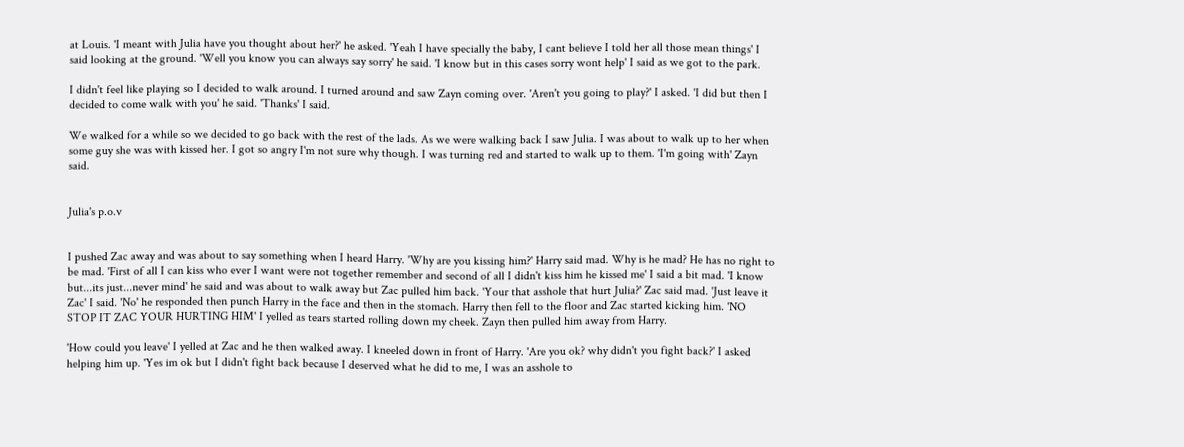at Louis. 'I meant with Julia have you thought about her?' he asked. 'Yeah I have specially the baby, I cant believe I told her all those mean things' I said looking at the ground. 'Well you know you can always say sorry' he said. 'I know but in this cases sorry wont help' I said as we got to the park.

I didn't feel like playing so I decided to walk around. I turned around and saw Zayn coming over. 'Aren't you going to play?' I asked. 'I did but then I decided to come walk with you' he said. 'Thanks' I said.

We walked for a while so we decided to go back with the rest of the lads. As we were walking back I saw Julia. I was about to walk up to her when some guy she was with kissed her. I got so angry I'm not sure why though. I was turning red and started to walk up to them. 'I'm going with' Zayn said.


Julia's p.o.v


I pushed Zac away and was about to say something when I heard Harry. 'Why are you kissing him?' Harry said mad. Why is he mad? He has no right to be mad. 'First of all I can kiss who ever I want were not together remember and second of all I didn't kiss him he kissed me' I said a bit mad. 'I know but...its just...never mind' he said and was about to walk away but Zac pulled him back. 'Your that asshole that hurt Julia?' Zac said mad. 'Just leave it Zac' I said. 'No' he responded then punch Harry in the face and then in the stomach. Harry then fell to the floor and Zac started kicking him. 'NO STOP IT ZAC YOUR HURTING HIM' I yelled as tears started rolling down my cheek. Zayn then pulled him away from Harry.

'How could you leave' I yelled at Zac and he then walked away. I kneeled down in front of Harry. 'Are you ok? why didn't you fight back?' I asked helping him up. 'Yes im ok but I didn't fight back because I deserved what he did to me, I was an asshole to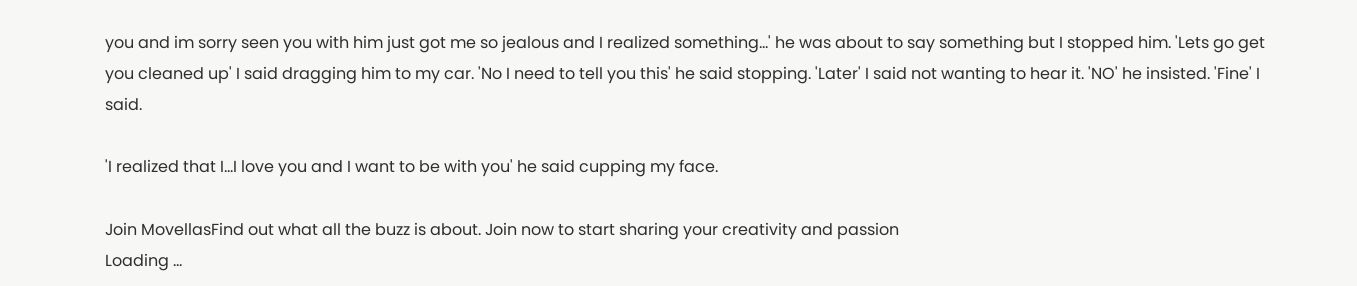you and im sorry seen you with him just got me so jealous and I realized something...' he was about to say something but I stopped him. 'Lets go get you cleaned up' I said dragging him to my car. 'No I need to tell you this' he said stopping. 'Later' I said not wanting to hear it. 'NO' he insisted. 'Fine' I said.

'I realized that I...I love you and I want to be with you' he said cupping my face.

Join MovellasFind out what all the buzz is about. Join now to start sharing your creativity and passion
Loading ...